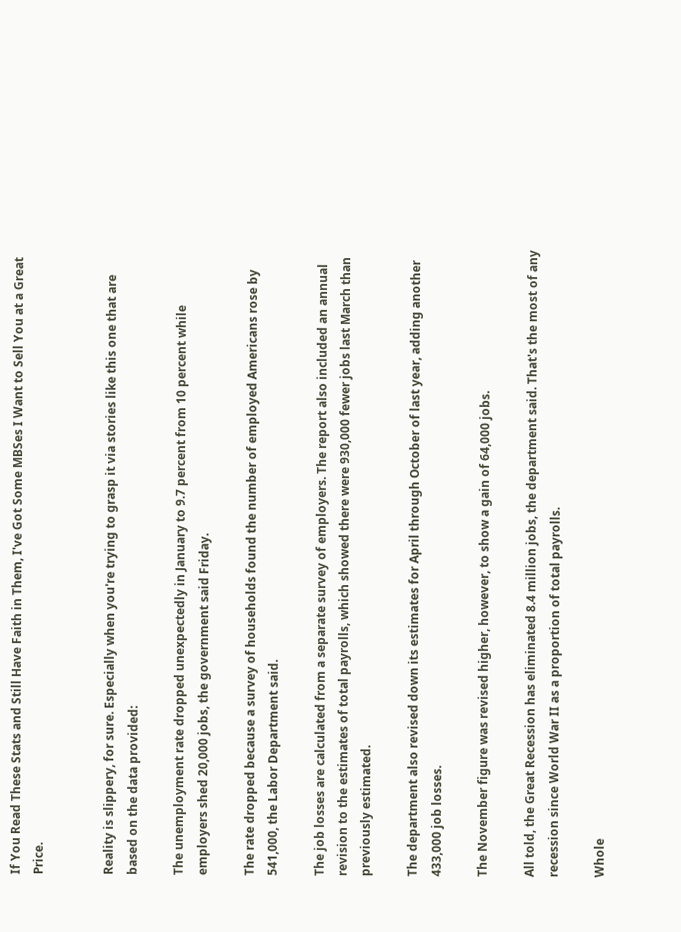If You Read These Stats and Still Have Faith in Them, I've Got Some MBSes I Want to Sell You at a Great Price.


Reality is slippery, for sure. Especially when you're trying to grasp it via stories like this one that are based on the data provided:

The unemployment rate dropped unexpectedly in January to 9.7 percent from 10 percent while employers shed 20,000 jobs, the government said Friday.

The rate dropped because a survey of households found the number of employed Americans rose by 541,000, the Labor Department said.

The job losses are calculated from a separate survey of employers. The report also included an annual revision to the estimates of total payrolls, which showed there were 930,000 fewer jobs last March than previously estimated.

The department also revised down its estimates for April through October of last year, adding another 433,000 job losses.

The November figure was revised higher, however, to show a gain of 64,000 jobs.

All told, the Great Recession has eliminated 8.4 million jobs, the department said. That's the most of any recession since World War II as a proportion of total payrolls.

Whole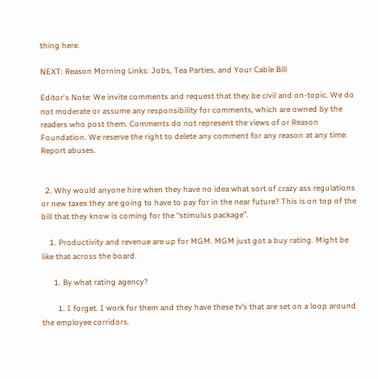thing here.

NEXT: Reason Morning Links: Jobs, Tea Parties, and Your Cable Bill

Editor's Note: We invite comments and request that they be civil and on-topic. We do not moderate or assume any responsibility for comments, which are owned by the readers who post them. Comments do not represent the views of or Reason Foundation. We reserve the right to delete any comment for any reason at any time. Report abuses.


  2. Why would anyone hire when they have no idea what sort of crazy ass regulations or new taxes they are going to have to pay for in the near future? This is on top of the bill that they know is coming for the “stimulus package”.

    1. Productivity and revenue are up for MGM. MGM just got a buy rating. Might be like that across the board.

      1. By what rating agency?

        1. I forget. I work for them and they have these tv’s that are set on a loop around the employee corridors.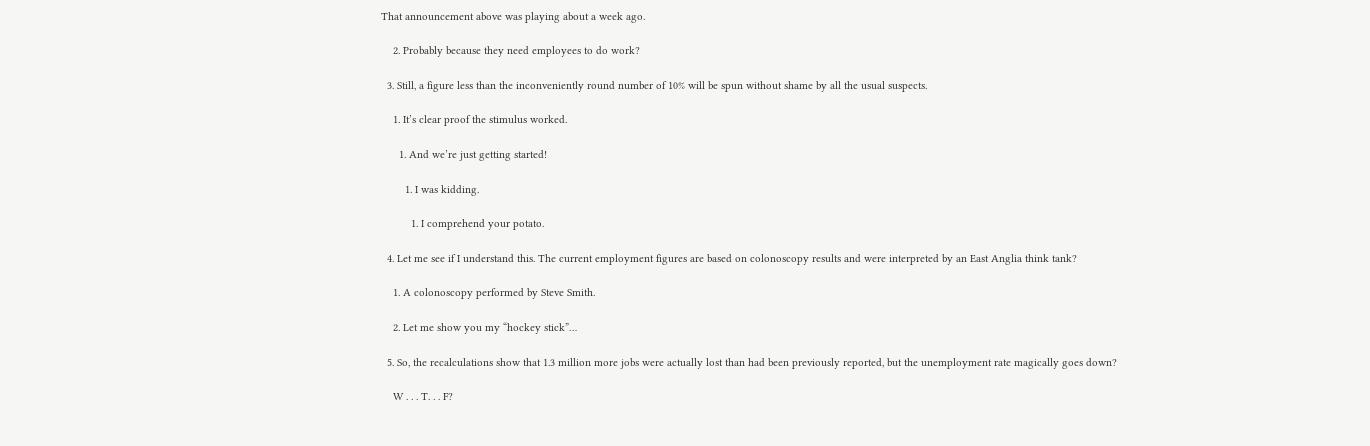That announcement above was playing about a week ago.

    2. Probably because they need employees to do work?

  3. Still, a figure less than the inconveniently round number of 10% will be spun without shame by all the usual suspects.

    1. It’s clear proof the stimulus worked.

      1. And we’re just getting started!

        1. I was kidding.

          1. I comprehend your potato.

  4. Let me see if I understand this. The current employment figures are based on colonoscopy results and were interpreted by an East Anglia think tank?

    1. A colonoscopy performed by Steve Smith.

    2. Let me show you my “hockey stick”…

  5. So, the recalculations show that 1.3 million more jobs were actually lost than had been previously reported, but the unemployment rate magically goes down?

    W . . . T. . . F?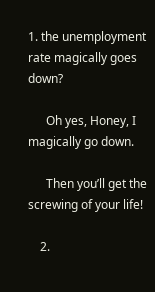1. the unemployment rate magically goes down?

      Oh yes, Honey, I magically go down.

      Then you’ll get the screwing of your life!

    2.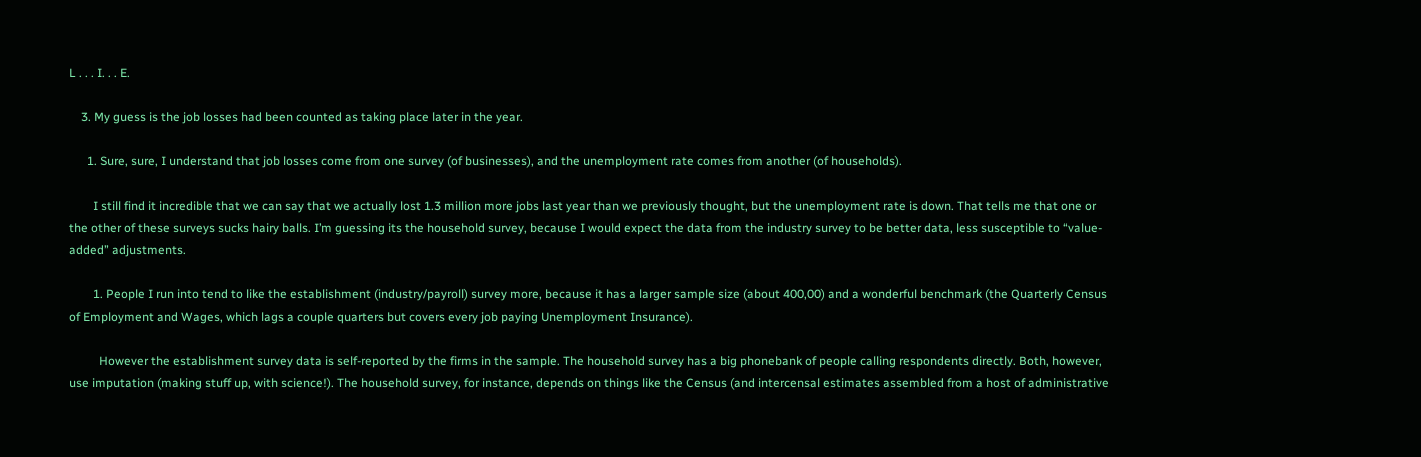L . . . I. . . E.

    3. My guess is the job losses had been counted as taking place later in the year.

      1. Sure, sure, I understand that job losses come from one survey (of businesses), and the unemployment rate comes from another (of households).

        I still find it incredible that we can say that we actually lost 1.3 million more jobs last year than we previously thought, but the unemployment rate is down. That tells me that one or the other of these surveys sucks hairy balls. I’m guessing its the household survey, because I would expect the data from the industry survey to be better data, less susceptible to “value-added” adjustments.

        1. People I run into tend to like the establishment (industry/payroll) survey more, because it has a larger sample size (about 400,00) and a wonderful benchmark (the Quarterly Census of Employment and Wages, which lags a couple quarters but covers every job paying Unemployment Insurance).

          However the establishment survey data is self-reported by the firms in the sample. The household survey has a big phonebank of people calling respondents directly. Both, however, use imputation (making stuff up, with science!). The household survey, for instance, depends on things like the Census (and intercensal estimates assembled from a host of administrative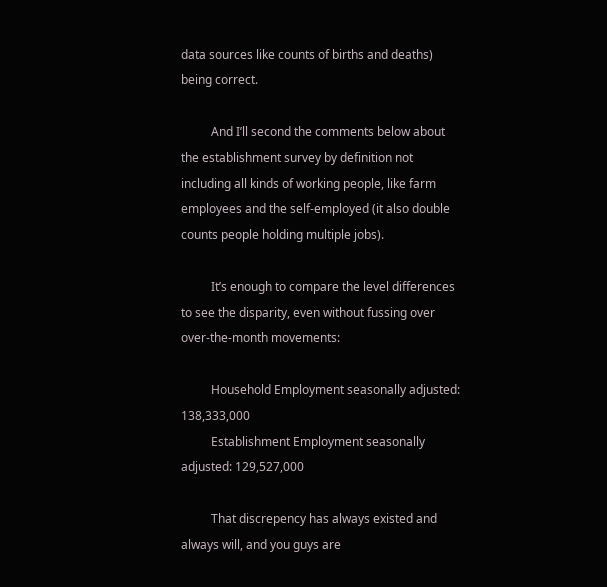data sources like counts of births and deaths) being correct.

          And I’ll second the comments below about the establishment survey by definition not including all kinds of working people, like farm employees and the self-employed (it also double counts people holding multiple jobs).

          It’s enough to compare the level differences to see the disparity, even without fussing over over-the-month movements:

          Household Employment seasonally adjusted: 138,333,000
          Establishment Employment seasonally adjusted: 129,527,000

          That discrepency has always existed and always will, and you guys are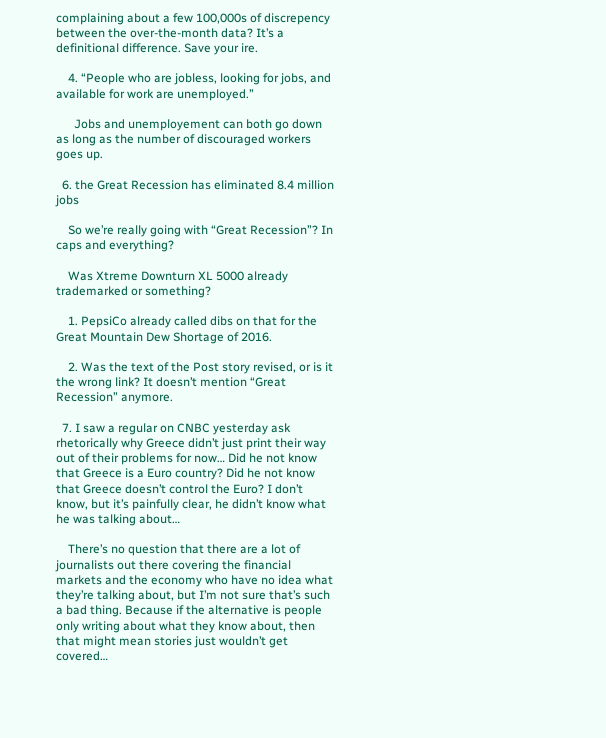complaining about a few 100,000s of discrepency between the over-the-month data? It’s a definitional difference. Save your ire.

    4. “People who are jobless, looking for jobs, and available for work are unemployed.”

      Jobs and unemployement can both go down as long as the number of discouraged workers goes up.

  6. the Great Recession has eliminated 8.4 million jobs

    So we’re really going with “Great Recession”? In caps and everything?

    Was Xtreme Downturn XL 5000 already trademarked or something?

    1. PepsiCo already called dibs on that for the Great Mountain Dew Shortage of 2016.

    2. Was the text of the Post story revised, or is it the wrong link? It doesn’t mention “Great Recession” anymore.

  7. I saw a regular on CNBC yesterday ask rhetorically why Greece didn’t just print their way out of their problems for now… Did he not know that Greece is a Euro country? Did he not know that Greece doesn’t control the Euro? I don’t know, but it’s painfully clear, he didn’t know what he was talking about…

    There’s no question that there are a lot of journalists out there covering the financial markets and the economy who have no idea what they’re talking about, but I’m not sure that’s such a bad thing. Because if the alternative is people only writing about what they know about, then that might mean stories just wouldn’t get covered…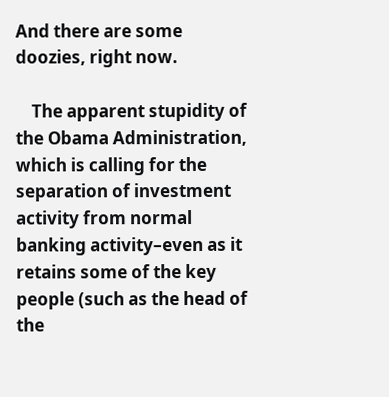And there are some doozies, right now.

    The apparent stupidity of the Obama Administration, which is calling for the separation of investment activity from normal banking activity–even as it retains some of the key people (such as the head of the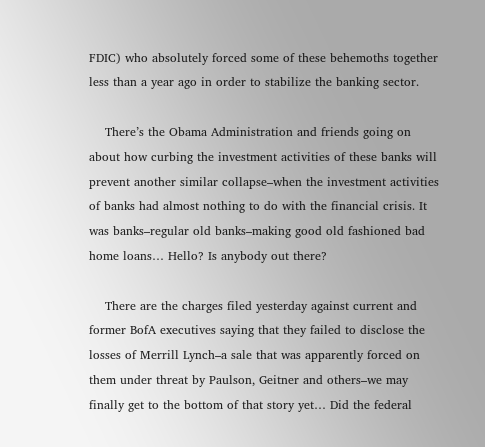FDIC) who absolutely forced some of these behemoths together less than a year ago in order to stabilize the banking sector.

    There’s the Obama Administration and friends going on about how curbing the investment activities of these banks will prevent another similar collapse–when the investment activities of banks had almost nothing to do with the financial crisis. It was banks–regular old banks–making good old fashioned bad home loans… Hello? Is anybody out there?

    There are the charges filed yesterday against current and former BofA executives saying that they failed to disclose the losses of Merrill Lynch–a sale that was apparently forced on them under threat by Paulson, Geitner and others–we may finally get to the bottom of that story yet… Did the federal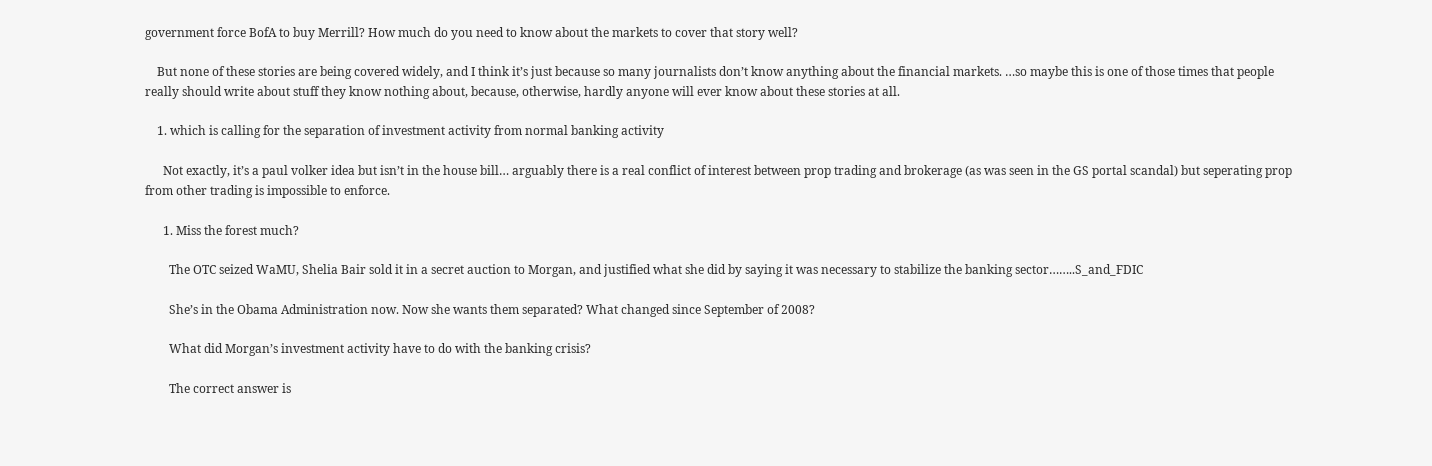government force BofA to buy Merrill? How much do you need to know about the markets to cover that story well?

    But none of these stories are being covered widely, and I think it’s just because so many journalists don’t know anything about the financial markets. …so maybe this is one of those times that people really should write about stuff they know nothing about, because, otherwise, hardly anyone will ever know about these stories at all.

    1. which is calling for the separation of investment activity from normal banking activity

      Not exactly, it’s a paul volker idea but isn’t in the house bill… arguably there is a real conflict of interest between prop trading and brokerage (as was seen in the GS portal scandal) but seperating prop from other trading is impossible to enforce.

      1. Miss the forest much?

        The OTC seized WaMU, Shelia Bair sold it in a secret auction to Morgan, and justified what she did by saying it was necessary to stabilize the banking sector……..S_and_FDIC

        She’s in the Obama Administration now. Now she wants them separated? What changed since September of 2008?

        What did Morgan’s investment activity have to do with the banking crisis?

        The correct answer is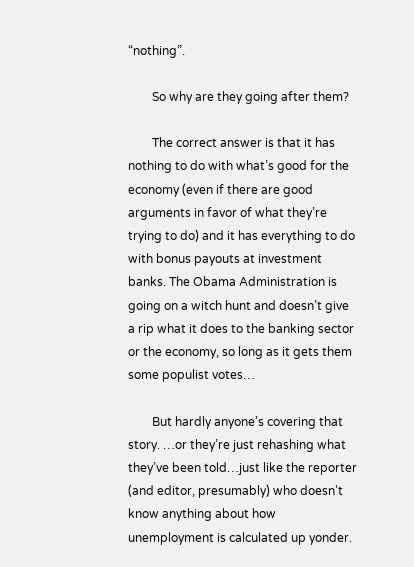“nothing”.

        So why are they going after them?

        The correct answer is that it has nothing to do with what’s good for the economy (even if there are good arguments in favor of what they’re trying to do) and it has everything to do with bonus payouts at investment banks. The Obama Administration is going on a witch hunt and doesn’t give a rip what it does to the banking sector or the economy, so long as it gets them some populist votes…

        But hardly anyone’s covering that story. …or they’re just rehashing what they’ve been told…just like the reporter (and editor, presumably) who doesn’t know anything about how unemployment is calculated up yonder.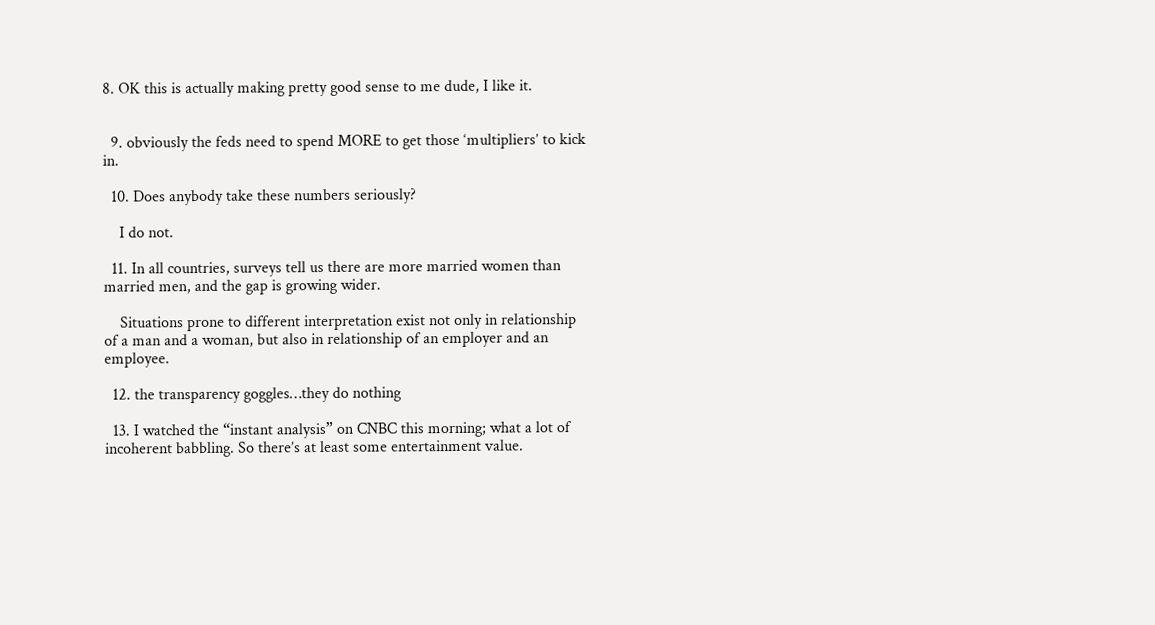8. OK this is actually making pretty good sense to me dude, I like it.


  9. obviously the feds need to spend MORE to get those ‘multipliers’ to kick in.

  10. Does anybody take these numbers seriously?

    I do not.

  11. In all countries, surveys tell us there are more married women than married men, and the gap is growing wider.

    Situations prone to different interpretation exist not only in relationship of a man and a woman, but also in relationship of an employer and an employee.

  12. the transparency goggles…they do nothing

  13. I watched the “instant analysis” on CNBC this morning; what a lot of incoherent babbling. So there’s at least some entertainment value.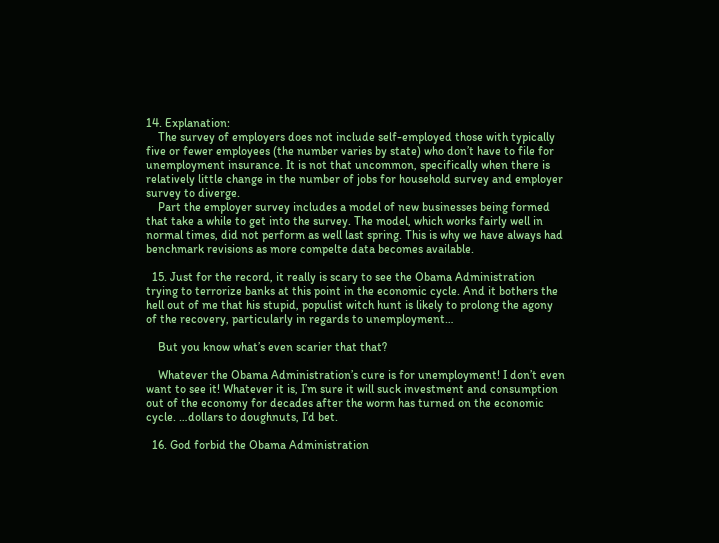14. Explanation:
    The survey of employers does not include self-employed those with typically five or fewer employees (the number varies by state) who don’t have to file for unemployment insurance. It is not that uncommon, specifically when there is relatively little change in the number of jobs for household survey and employer survey to diverge.
    Part the employer survey includes a model of new businesses being formed that take a while to get into the survey. The model, which works fairly well in normal times, did not perform as well last spring. This is why we have always had benchmark revisions as more compelte data becomes available.

  15. Just for the record, it really is scary to see the Obama Administration trying to terrorize banks at this point in the economic cycle. And it bothers the hell out of me that his stupid, populist witch hunt is likely to prolong the agony of the recovery, particularly in regards to unemployment…

    But you know what’s even scarier that that?

    Whatever the Obama Administration’s cure is for unemployment! I don’t even want to see it! Whatever it is, I’m sure it will suck investment and consumption out of the economy for decades after the worm has turned on the economic cycle. …dollars to doughnuts, I’d bet.

  16. God forbid the Obama Administration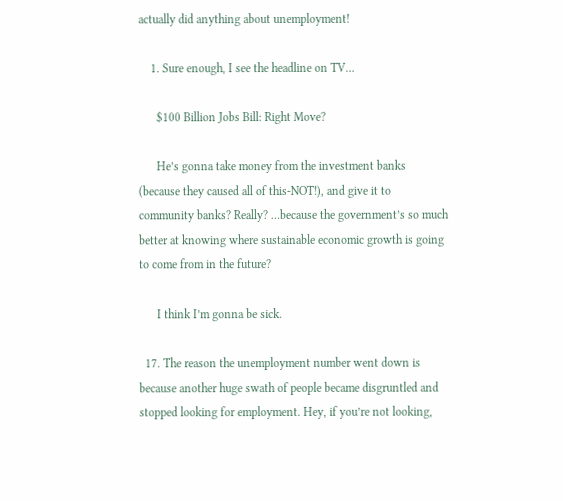actually did anything about unemployment!

    1. Sure enough, I see the headline on TV…

      $100 Billion Jobs Bill: Right Move?

      He’s gonna take money from the investment banks (because they caused all of this-NOT!), and give it to community banks? Really? …because the government’s so much better at knowing where sustainable economic growth is going to come from in the future?

      I think I’m gonna be sick.

  17. The reason the unemployment number went down is because another huge swath of people became disgruntled and stopped looking for employment. Hey, if you’re not looking,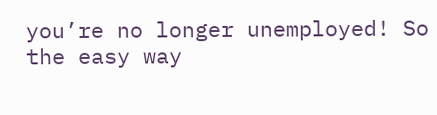you’re no longer unemployed! So the easy way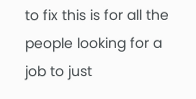to fix this is for all the people looking for a job to just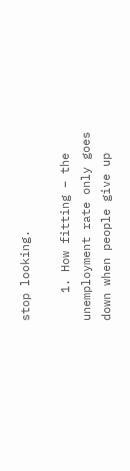stop looking.

    1. How fitting – the unemployment rate only goes down when people give up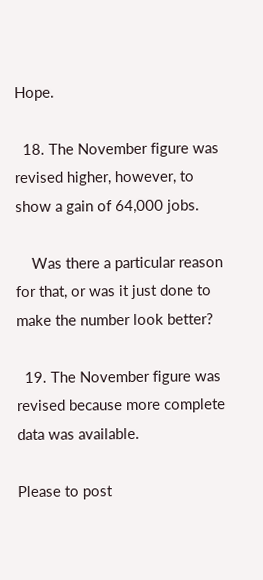Hope.

  18. The November figure was revised higher, however, to show a gain of 64,000 jobs.

    Was there a particular reason for that, or was it just done to make the number look better?

  19. The November figure was revised because more complete data was available.

Please to post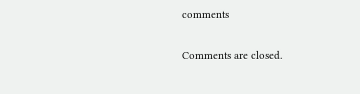comments

Comments are closed.